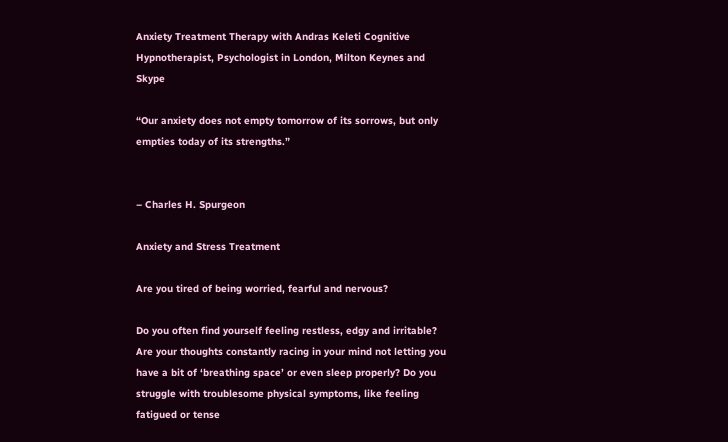Anxiety Treatment Therapy with Andras Keleti Cognitive Hypnotherapist, Psychologist in London, Milton Keynes and Skype

“Our anxiety does not empty tomorrow of its sorrows, but only empties today of its strengths.”


– Charles H. Spurgeon

Anxiety and Stress Treatment

Are you tired of being worried, fearful and nervous?

Do you often find yourself feeling restless, edgy and irritable? Are your thoughts constantly racing in your mind not letting you have a bit of ‘breathing space’ or even sleep properly? Do you struggle with troublesome physical symptoms, like feeling fatigued or tense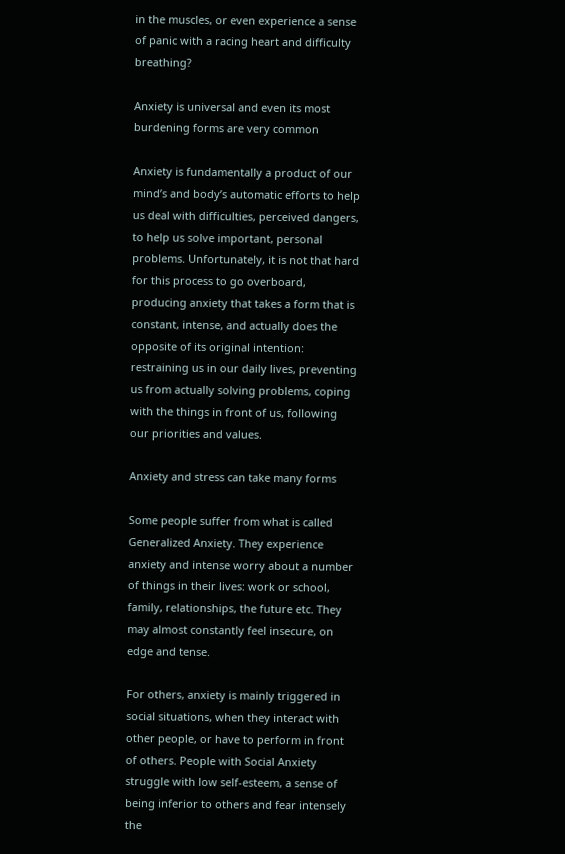in the muscles, or even experience a sense of panic with a racing heart and difficulty breathing?

Anxiety is universal and even its most burdening forms are very common

Anxiety is fundamentally a product of our mind’s and body’s automatic efforts to help us deal with difficulties, perceived dangers, to help us solve important, personal problems. Unfortunately, it is not that hard for this process to go overboard, producing anxiety that takes a form that is constant, intense, and actually does the opposite of its original intention: restraining us in our daily lives, preventing us from actually solving problems, coping with the things in front of us, following our priorities and values.

Anxiety and stress can take many forms

Some people suffer from what is called Generalized Anxiety. They experience anxiety and intense worry about a number of things in their lives: work or school, family, relationships, the future etc. They may almost constantly feel insecure, on edge and tense.

For others, anxiety is mainly triggered in social situations, when they interact with other people, or have to perform in front of others. People with Social Anxiety struggle with low self-esteem, a sense of being inferior to others and fear intensely the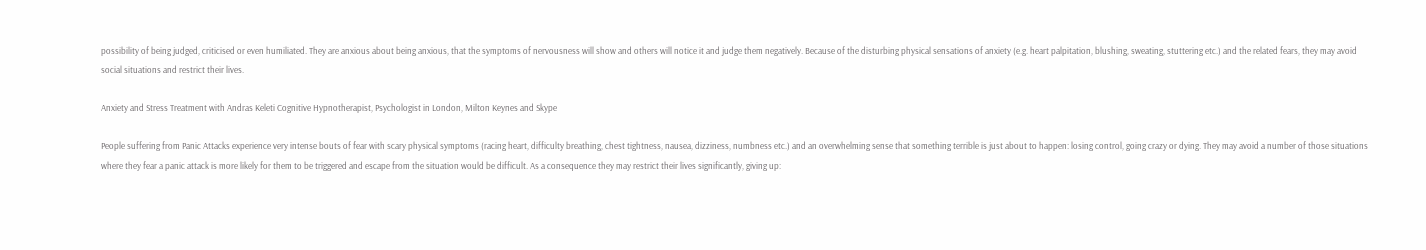possibility of being judged, criticised or even humiliated. They are anxious about being anxious, that the symptoms of nervousness will show and others will notice it and judge them negatively. Because of the disturbing physical sensations of anxiety (e.g. heart palpitation, blushing, sweating, stuttering etc.) and the related fears, they may avoid social situations and restrict their lives.

Anxiety and Stress Treatment with Andras Keleti Cognitive Hypnotherapist, Psychologist in London, Milton Keynes and Skype

People suffering from Panic Attacks experience very intense bouts of fear with scary physical symptoms (racing heart, difficulty breathing, chest tightness, nausea, dizziness, numbness etc.) and an overwhelming sense that something terrible is just about to happen: losing control, going crazy or dying. They may avoid a number of those situations where they fear a panic attack is more likely for them to be triggered and escape from the situation would be difficult. As a consequence they may restrict their lives significantly, giving up: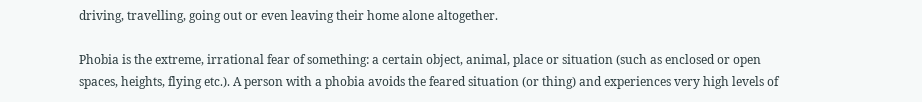driving, travelling, going out or even leaving their home alone altogether.

Phobia is the extreme, irrational fear of something: a certain object, animal, place or situation (such as enclosed or open spaces, heights, flying etc.). A person with a phobia avoids the feared situation (or thing) and experiences very high levels of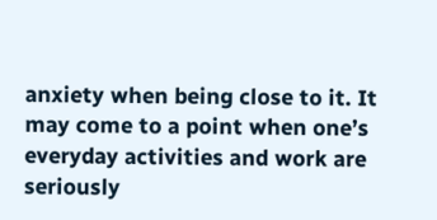anxiety when being close to it. It may come to a point when one’s everyday activities and work are seriously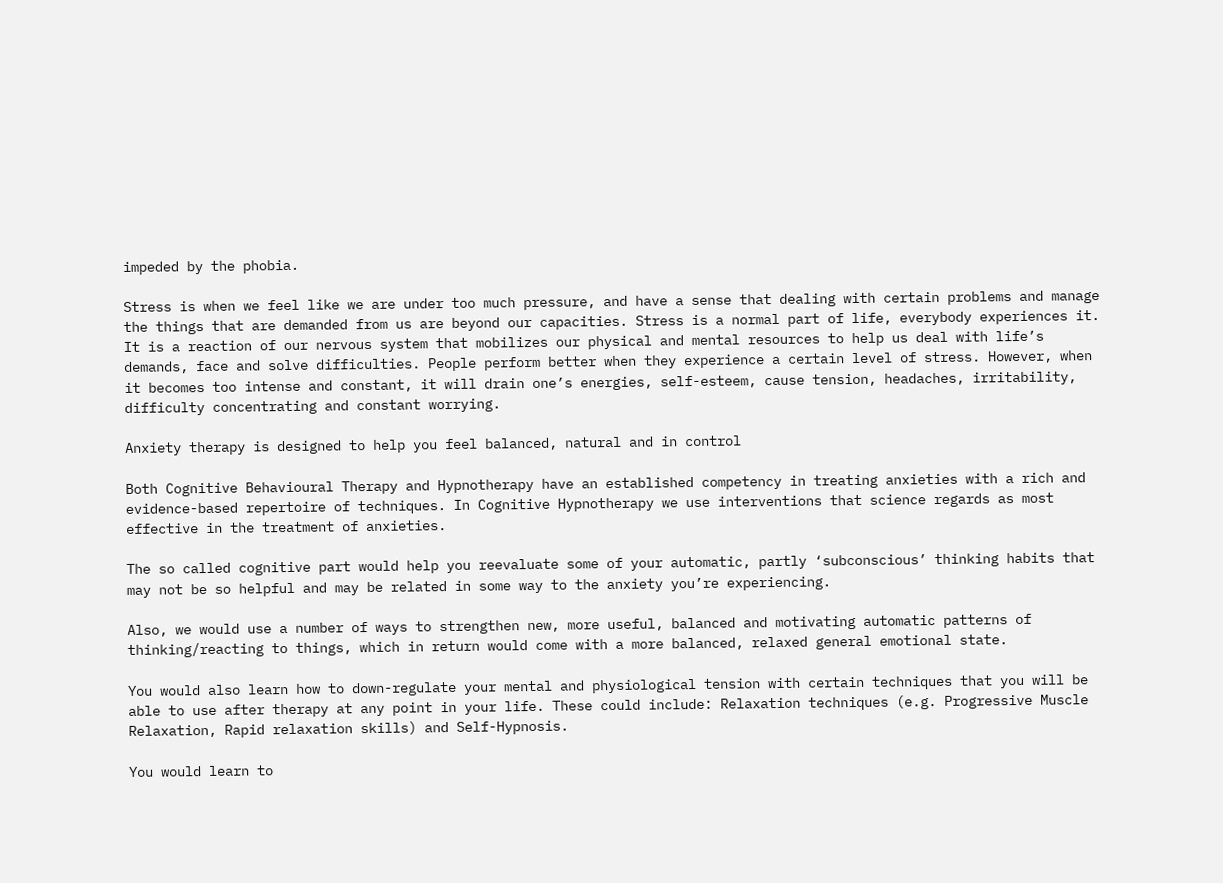impeded by the phobia.

Stress is when we feel like we are under too much pressure, and have a sense that dealing with certain problems and manage the things that are demanded from us are beyond our capacities. Stress is a normal part of life, everybody experiences it. It is a reaction of our nervous system that mobilizes our physical and mental resources to help us deal with life’s demands, face and solve difficulties. People perform better when they experience a certain level of stress. However, when it becomes too intense and constant, it will drain one’s energies, self-esteem, cause tension, headaches, irritability, difficulty concentrating and constant worrying.

Anxiety therapy is designed to help you feel balanced, natural and in control

Both Cognitive Behavioural Therapy and Hypnotherapy have an established competency in treating anxieties with a rich and evidence-based repertoire of techniques. In Cognitive Hypnotherapy we use interventions that science regards as most effective in the treatment of anxieties.

The so called cognitive part would help you reevaluate some of your automatic, partly ‘subconscious’ thinking habits that may not be so helpful and may be related in some way to the anxiety you’re experiencing.

Also, we would use a number of ways to strengthen new, more useful, balanced and motivating automatic patterns of thinking/reacting to things, which in return would come with a more balanced, relaxed general emotional state.

You would also learn how to down-regulate your mental and physiological tension with certain techniques that you will be able to use after therapy at any point in your life. These could include: Relaxation techniques (e.g. Progressive Muscle Relaxation, Rapid relaxation skills) and Self-Hypnosis.

You would learn to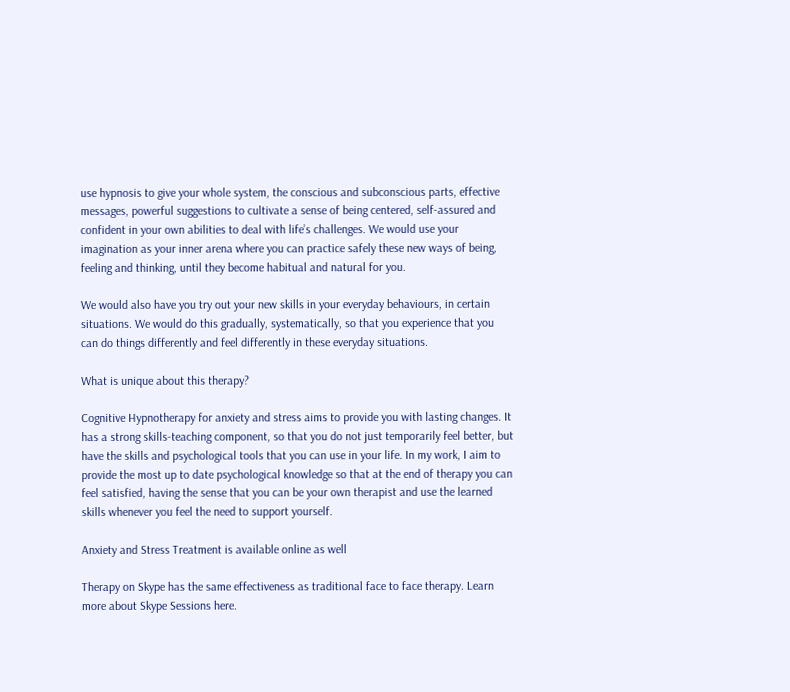use hypnosis to give your whole system, the conscious and subconscious parts, effective messages, powerful suggestions to cultivate a sense of being centered, self-assured and confident in your own abilities to deal with life’s challenges. We would use your imagination as your inner arena where you can practice safely these new ways of being, feeling and thinking, until they become habitual and natural for you.

We would also have you try out your new skills in your everyday behaviours, in certain situations. We would do this gradually, systematically, so that you experience that you can do things differently and feel differently in these everyday situations.

What is unique about this therapy?

Cognitive Hypnotherapy for anxiety and stress aims to provide you with lasting changes. It has a strong skills-teaching component, so that you do not just temporarily feel better, but have the skills and psychological tools that you can use in your life. In my work, I aim to provide the most up to date psychological knowledge so that at the end of therapy you can feel satisfied, having the sense that you can be your own therapist and use the learned skills whenever you feel the need to support yourself.

Anxiety and Stress Treatment is available online as well

Therapy on Skype has the same effectiveness as traditional face to face therapy. Learn more about Skype Sessions here.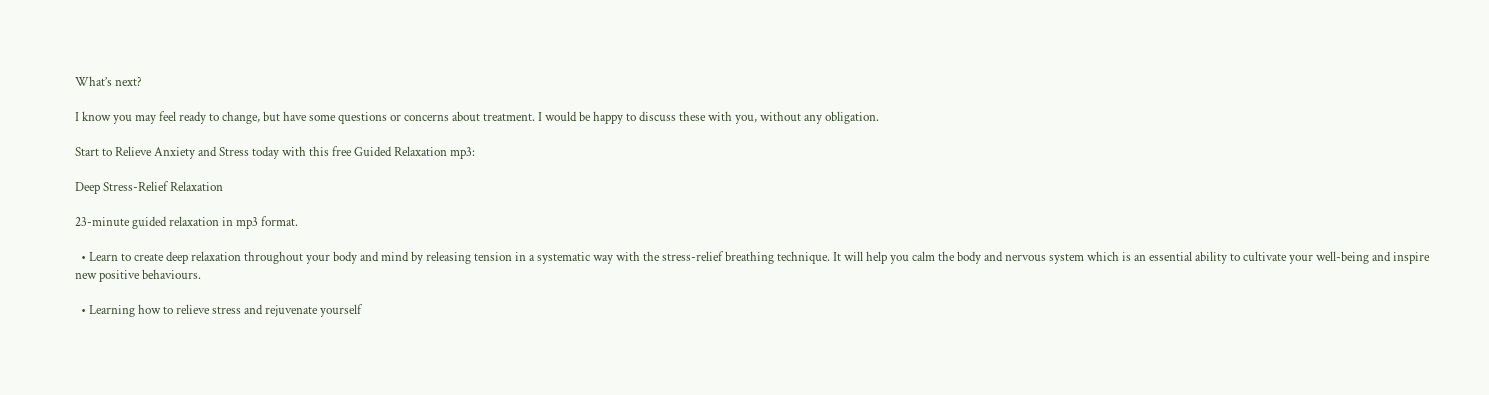What’s next?

I know you may feel ready to change, but have some questions or concerns about treatment. I would be happy to discuss these with you, without any obligation.

Start to Relieve Anxiety and Stress today with this free Guided Relaxation mp3:

Deep Stress-Relief Relaxation

23-minute guided relaxation in mp3 format.

  • Learn to create deep relaxation throughout your body and mind by releasing tension in a systematic way with the stress-relief breathing technique. It will help you calm the body and nervous system which is an essential ability to cultivate your well-being and inspire new positive behaviours.

  • Learning how to relieve stress and rejuvenate yourself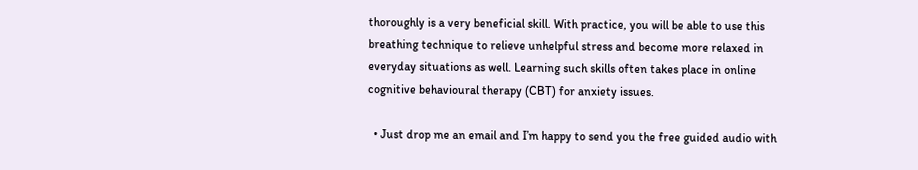thoroughly is a very beneficial skill. With practice, you will be able to use this breathing technique to relieve unhelpful stress and become more relaxed in everyday situations as well. Learning such skills often takes place in online cognitive behavioural therapy (CBT) for anxiety issues.

  • Just drop me an email and I’m happy to send you the free guided audio with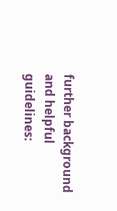further background and helpful guidelines: